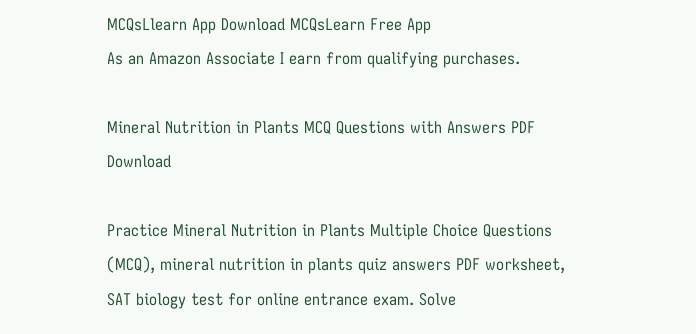MCQsLlearn App Download MCQsLearn Free App
As an Amazon Associate I earn from qualifying purchases.

Mineral Nutrition in Plants MCQ Questions with Answers PDF Download

Practice Mineral Nutrition in Plants Multiple Choice Questions (MCQ), mineral nutrition in plants quiz answers PDF worksheet, SAT biology test for online entrance exam. Solve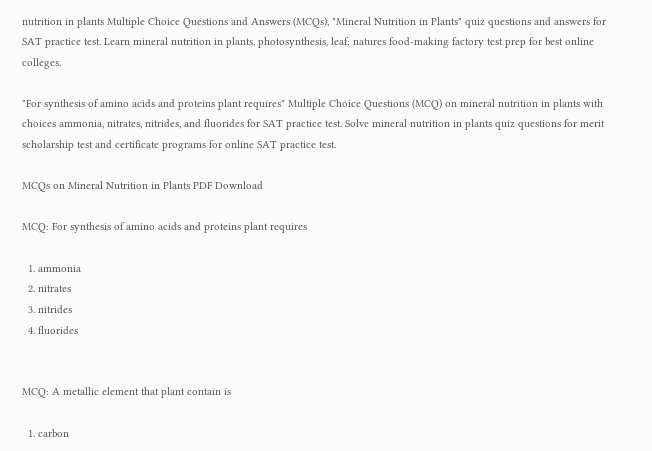nutrition in plants Multiple Choice Questions and Answers (MCQs), "Mineral Nutrition in Plants" quiz questions and answers for SAT practice test. Learn mineral nutrition in plants, photosynthesis, leaf: natures food-making factory test prep for best online colleges.

"For synthesis of amino acids and proteins plant requires" Multiple Choice Questions (MCQ) on mineral nutrition in plants with choices ammonia, nitrates, nitrides, and fluorides for SAT practice test. Solve mineral nutrition in plants quiz questions for merit scholarship test and certificate programs for online SAT practice test.

MCQs on Mineral Nutrition in Plants PDF Download

MCQ: For synthesis of amino acids and proteins plant requires

  1. ammonia
  2. nitrates
  3. nitrides
  4. fluorides


MCQ: A metallic element that plant contain is

  1. carbon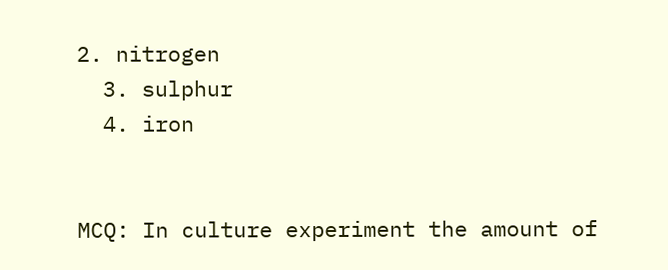2. nitrogen
  3. sulphur
  4. iron


MCQ: In culture experiment the amount of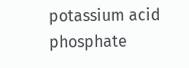potassium acid phosphate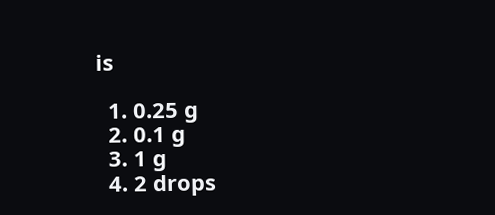is

  1. 0.25 g
  2. 0.1 g
  3. 1 g
  4. 2 drops